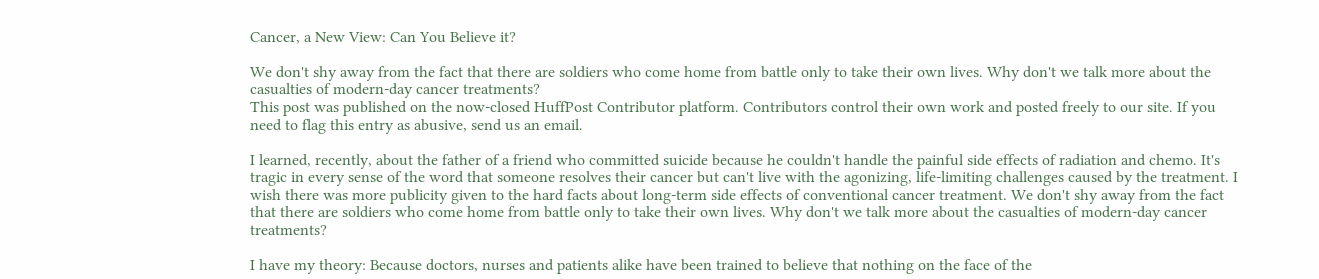Cancer, a New View: Can You Believe it?

We don't shy away from the fact that there are soldiers who come home from battle only to take their own lives. Why don't we talk more about the casualties of modern-day cancer treatments?
This post was published on the now-closed HuffPost Contributor platform. Contributors control their own work and posted freely to our site. If you need to flag this entry as abusive, send us an email.

I learned, recently, about the father of a friend who committed suicide because he couldn't handle the painful side effects of radiation and chemo. It's tragic in every sense of the word that someone resolves their cancer but can't live with the agonizing, life-limiting challenges caused by the treatment. I wish there was more publicity given to the hard facts about long-term side effects of conventional cancer treatment. We don't shy away from the fact that there are soldiers who come home from battle only to take their own lives. Why don't we talk more about the casualties of modern-day cancer treatments?

I have my theory: Because doctors, nurses and patients alike have been trained to believe that nothing on the face of the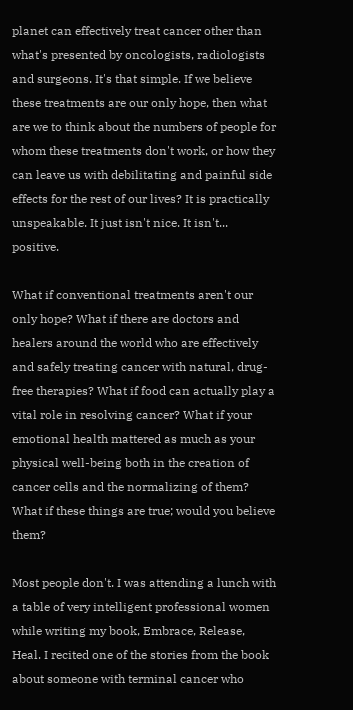planet can effectively treat cancer other than what's presented by oncologists, radiologists and surgeons. It's that simple. If we believe these treatments are our only hope, then what are we to think about the numbers of people for whom these treatments don't work, or how they can leave us with debilitating and painful side effects for the rest of our lives? It is practically unspeakable. It just isn't nice. It isn't... positive.

What if conventional treatments aren't our only hope? What if there are doctors and healers around the world who are effectively and safely treating cancer with natural, drug-free therapies? What if food can actually play a vital role in resolving cancer? What if your emotional health mattered as much as your physical well-being both in the creation of cancer cells and the normalizing of them? What if these things are true; would you believe them?

Most people don't. I was attending a lunch with a table of very intelligent professional women while writing my book, Embrace, Release, Heal. I recited one of the stories from the book about someone with terminal cancer who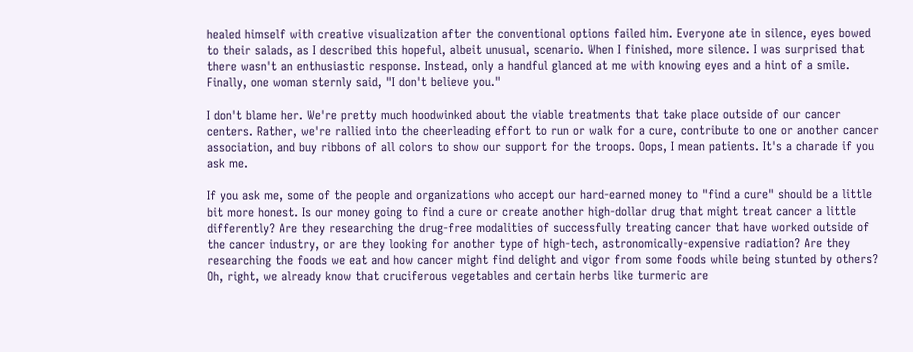healed himself with creative visualization after the conventional options failed him. Everyone ate in silence, eyes bowed to their salads, as I described this hopeful, albeit unusual, scenario. When I finished, more silence. I was surprised that there wasn't an enthusiastic response. Instead, only a handful glanced at me with knowing eyes and a hint of a smile. Finally, one woman sternly said, "I don't believe you."

I don't blame her. We're pretty much hoodwinked about the viable treatments that take place outside of our cancer centers. Rather, we're rallied into the cheerleading effort to run or walk for a cure, contribute to one or another cancer association, and buy ribbons of all colors to show our support for the troops. Oops, I mean patients. It's a charade if you ask me.

If you ask me, some of the people and organizations who accept our hard-earned money to "find a cure" should be a little bit more honest. Is our money going to find a cure or create another high-dollar drug that might treat cancer a little differently? Are they researching the drug-free modalities of successfully treating cancer that have worked outside of the cancer industry, or are they looking for another type of high-tech, astronomically-expensive radiation? Are they researching the foods we eat and how cancer might find delight and vigor from some foods while being stunted by others? Oh, right, we already know that cruciferous vegetables and certain herbs like turmeric are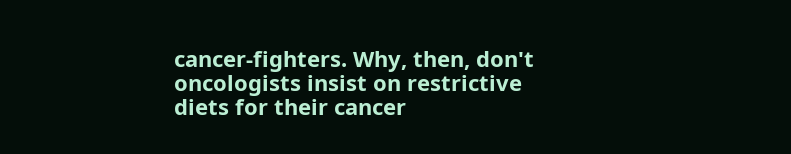cancer-fighters. Why, then, don't oncologists insist on restrictive diets for their cancer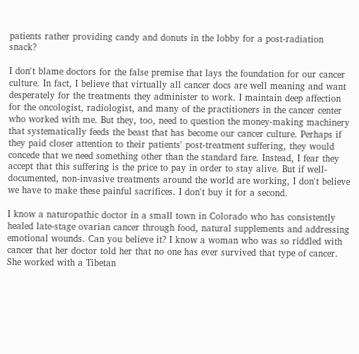patients rather providing candy and donuts in the lobby for a post-radiation snack?

I don't blame doctors for the false premise that lays the foundation for our cancer culture. In fact, I believe that virtually all cancer docs are well meaning and want desperately for the treatments they administer to work. I maintain deep affection for the oncologist, radiologist, and many of the practitioners in the cancer center who worked with me. But they, too, need to question the money-making machinery that systematically feeds the beast that has become our cancer culture. Perhaps if they paid closer attention to their patients' post-treatment suffering, they would concede that we need something other than the standard fare. Instead, I fear they accept that this suffering is the price to pay in order to stay alive. But if well-documented, non-invasive treatments around the world are working, I don't believe we have to make these painful sacrifices. I don't buy it for a second.

I know a naturopathic doctor in a small town in Colorado who has consistently healed late-stage ovarian cancer through food, natural supplements and addressing emotional wounds. Can you believe it? I know a woman who was so riddled with cancer that her doctor told her that no one has ever survived that type of cancer. She worked with a Tibetan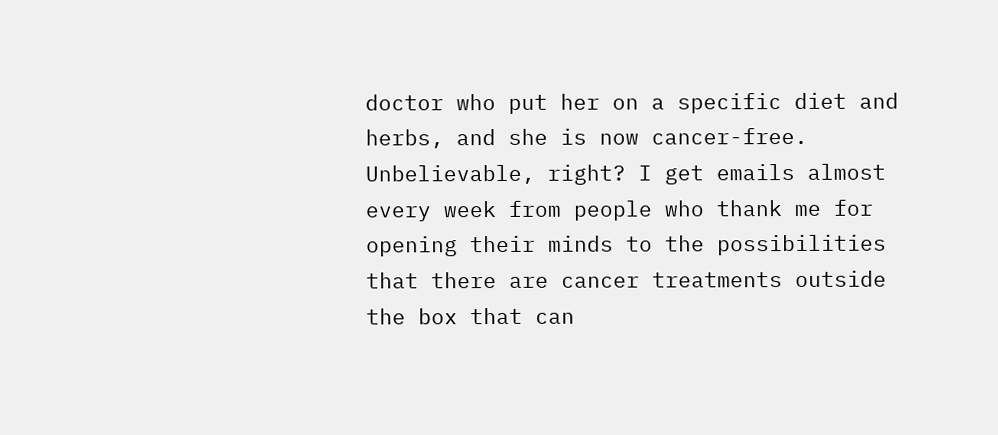doctor who put her on a specific diet and herbs, and she is now cancer-free. Unbelievable, right? I get emails almost every week from people who thank me for opening their minds to the possibilities that there are cancer treatments outside the box that can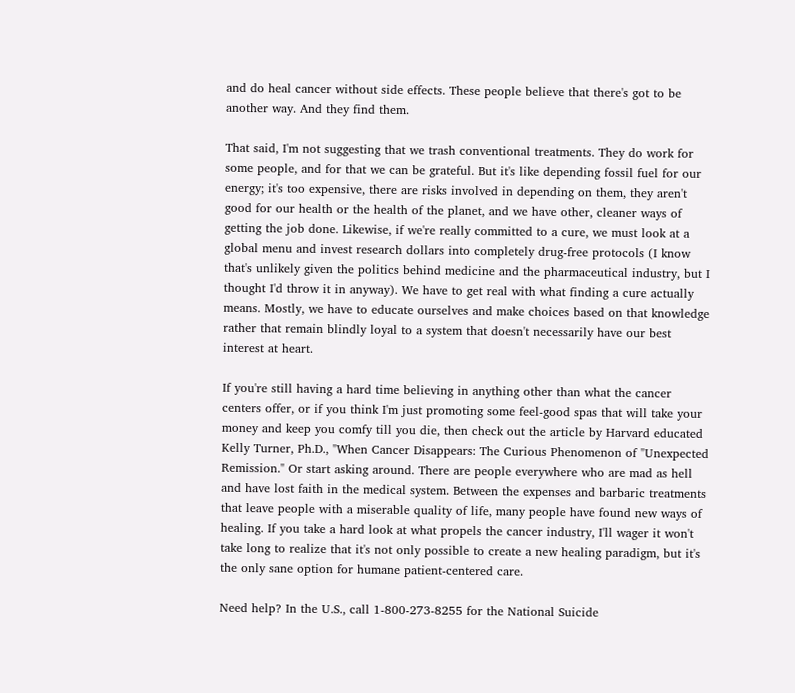and do heal cancer without side effects. These people believe that there's got to be another way. And they find them.

That said, I'm not suggesting that we trash conventional treatments. They do work for some people, and for that we can be grateful. But it's like depending fossil fuel for our energy; it's too expensive, there are risks involved in depending on them, they aren't good for our health or the health of the planet, and we have other, cleaner ways of getting the job done. Likewise, if we're really committed to a cure, we must look at a global menu and invest research dollars into completely drug-free protocols (I know that's unlikely given the politics behind medicine and the pharmaceutical industry, but I thought I'd throw it in anyway). We have to get real with what finding a cure actually means. Mostly, we have to educate ourselves and make choices based on that knowledge rather that remain blindly loyal to a system that doesn't necessarily have our best interest at heart.

If you're still having a hard time believing in anything other than what the cancer centers offer, or if you think I'm just promoting some feel-good spas that will take your money and keep you comfy till you die, then check out the article by Harvard educated Kelly Turner, Ph.D., "When Cancer Disappears: The Curious Phenomenon of "Unexpected Remission." Or start asking around. There are people everywhere who are mad as hell and have lost faith in the medical system. Between the expenses and barbaric treatments that leave people with a miserable quality of life, many people have found new ways of healing. If you take a hard look at what propels the cancer industry, I'll wager it won't take long to realize that it's not only possible to create a new healing paradigm, but it's the only sane option for humane patient-centered care.

Need help? In the U.S., call 1-800-273-8255 for the National Suicide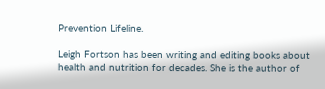Prevention Lifeline.

Leigh Fortson has been writing and editing books about health and nutrition for decades. She is the author of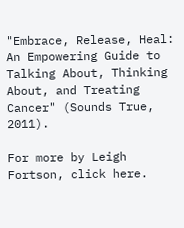"Embrace, Release, Heal: An Empowering Guide to Talking About, Thinking About, and Treating Cancer" (Sounds True, 2011).

For more by Leigh Fortson, click here.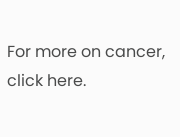For more on cancer, click here.